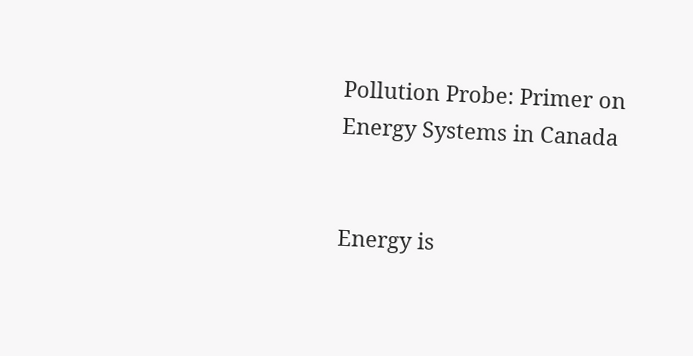Pollution Probe: Primer on Energy Systems in Canada


Energy is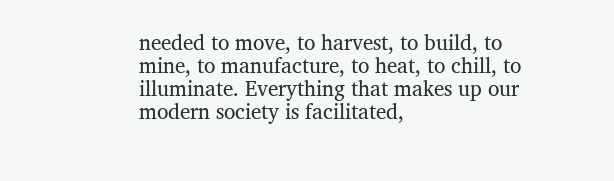needed to move, to harvest, to build, to mine, to manufacture, to heat, to chill, to illuminate. Everything that makes up our modern society is facilitated,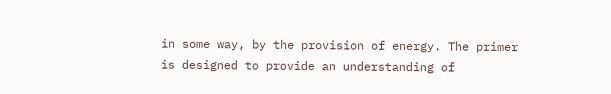in some way, by the provision of energy. The primer is designed to provide an understanding of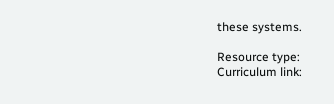these systems.

Resource type:
Curriculum link: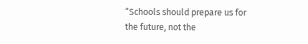“Schools should prepare us for the future, not the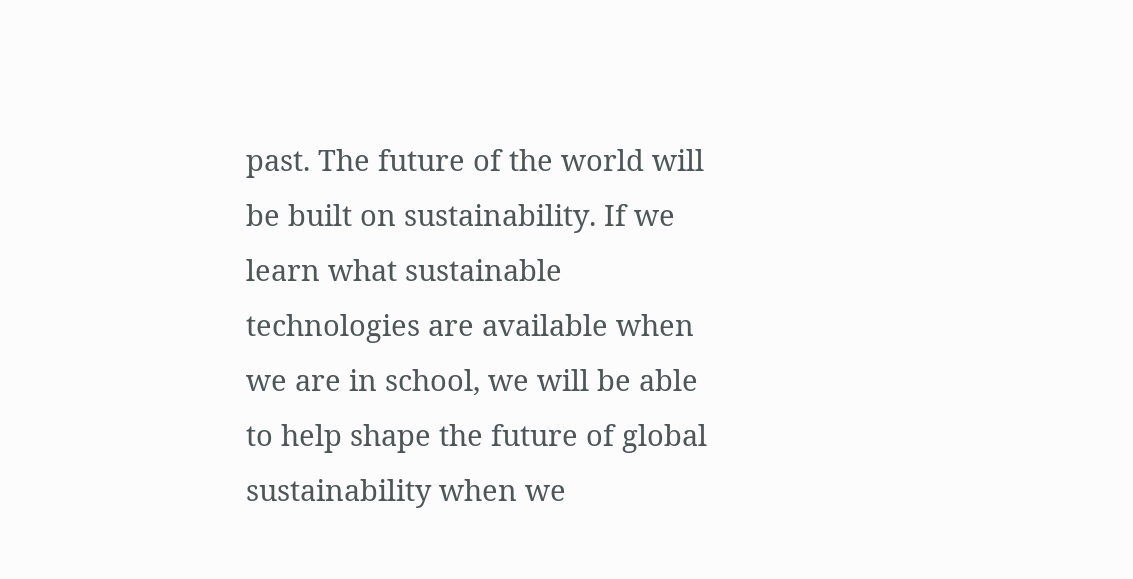past. The future of the world will be built on sustainability. If we learn what sustainable technologies are available when we are in school, we will be able to help shape the future of global sustainability when we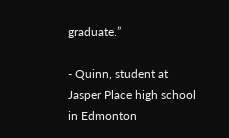graduate.”

- Quinn, student at Jasper Place high school in Edmonton